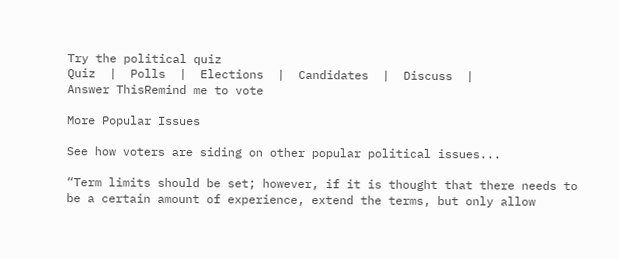Try the political quiz
Quiz  |  Polls  |  Elections  |  Candidates  |  Discuss  |
Answer ThisRemind me to vote

More Popular Issues

See how voters are siding on other popular political issues...

“Term limits should be set; however, if it is thought that there needs to be a certain amount of experience, extend the terms, but only allow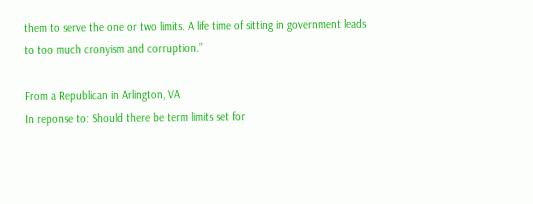them to serve the one or two limits. A life time of sitting in government leads to too much cronyism and corruption.”

From a Republican in Arlington, VA
In reponse to: Should there be term limits set for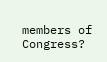members of Congress?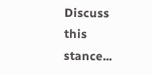Discuss this stance...